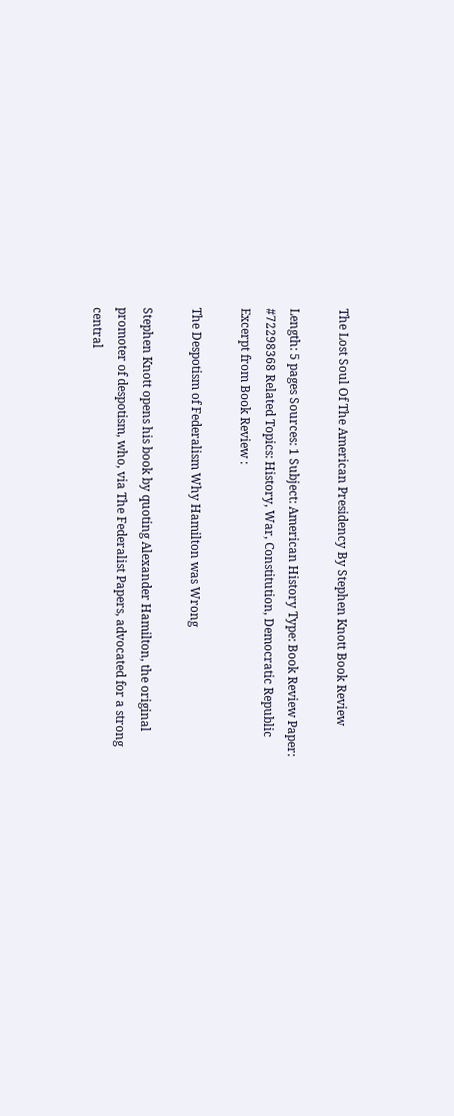The Lost Soul Of The American Presidency By Stephen Knott Book Review

Length: 5 pages Sources: 1 Subject: American History Type: Book Review Paper: #72298368 Related Topics: History, War, Constitution, Democratic Republic
Excerpt from Book Review :

The Despotism of Federalism Why Hamilton was Wrong

Stephen Knott opens his book by quoting Alexander Hamilton, the original promoter of despotism, who, via The Federalist Papers, advocated for a strong central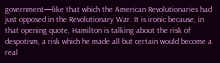government—like that which the American Revolutionaries had just opposed in the Revolutionary War. It is ironic because, in that opening quote, Hamilton is talking about the risk of despotism, a risk which he made all but certain would become a real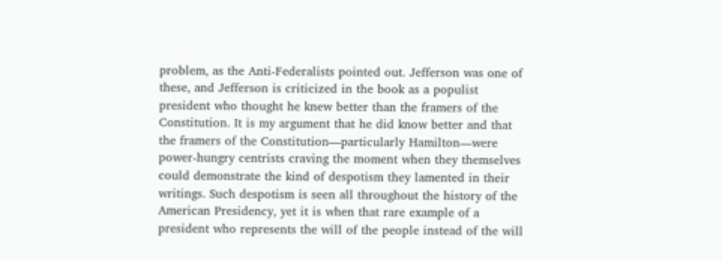problem, as the Anti-Federalists pointed out. Jefferson was one of these, and Jefferson is criticized in the book as a populist president who thought he knew better than the framers of the Constitution. It is my argument that he did know better and that the framers of the Constitution—particularly Hamilton—were power-hungry centrists craving the moment when they themselves could demonstrate the kind of despotism they lamented in their writings. Such despotism is seen all throughout the history of the American Presidency, yet it is when that rare example of a president who represents the will of the people instead of the will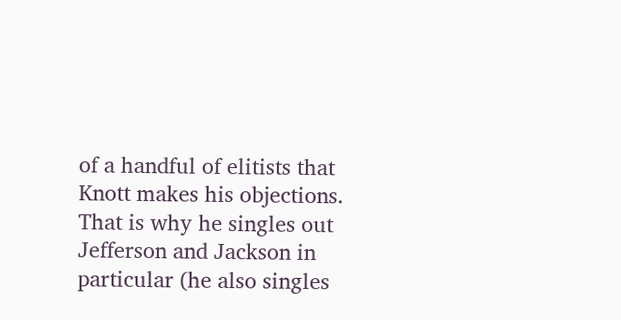of a handful of elitists that Knott makes his objections. That is why he singles out Jefferson and Jackson in particular (he also singles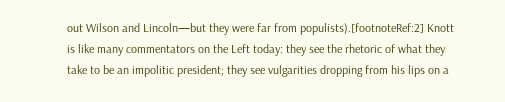out Wilson and Lincoln—but they were far from populists).[footnoteRef:2] Knott is like many commentators on the Left today: they see the rhetoric of what they take to be an impolitic president; they see vulgarities dropping from his lips on a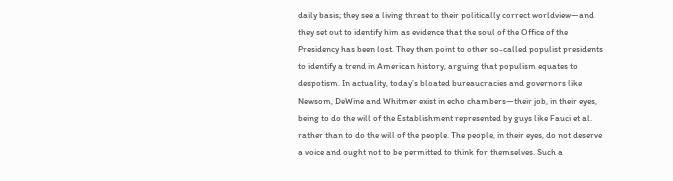daily basis; they see a living threat to their politically correct worldview—and they set out to identify him as evidence that the soul of the Office of the Presidency has been lost. They then point to other so-called populist presidents to identify a trend in American history, arguing that populism equates to despotism. In actuality, today’s bloated bureaucracies and governors like Newsom, DeWine and Whitmer exist in echo chambers—their job, in their eyes, being to do the will of the Establishment represented by guys like Fauci et al. rather than to do the will of the people. The people, in their eyes, do not deserve a voice and ought not to be permitted to think for themselves. Such a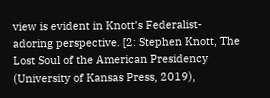view is evident in Knott’s Federalist-adoring perspective. [2: Stephen Knott, The Lost Soul of the American Presidency (University of Kansas Press, 2019),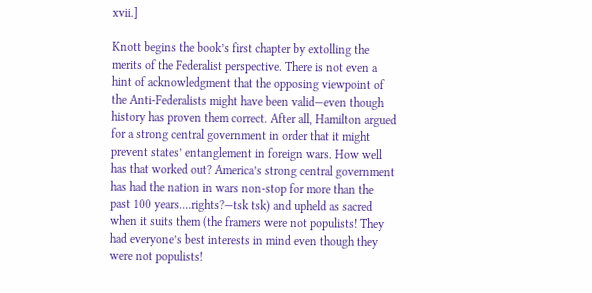xvii.]

Knott begins the book’s first chapter by extolling the merits of the Federalist perspective. There is not even a hint of acknowledgment that the opposing viewpoint of the Anti-Federalists might have been valid—even though history has proven them correct. After all, Hamilton argued for a strong central government in order that it might prevent states’ entanglement in foreign wars. How well has that worked out? America’s strong central government has had the nation in wars non-stop for more than the past 100 years.…rights?—tsk tsk) and upheld as sacred when it suits them (the framers were not populists! They had everyone’s best interests in mind even though they were not populists!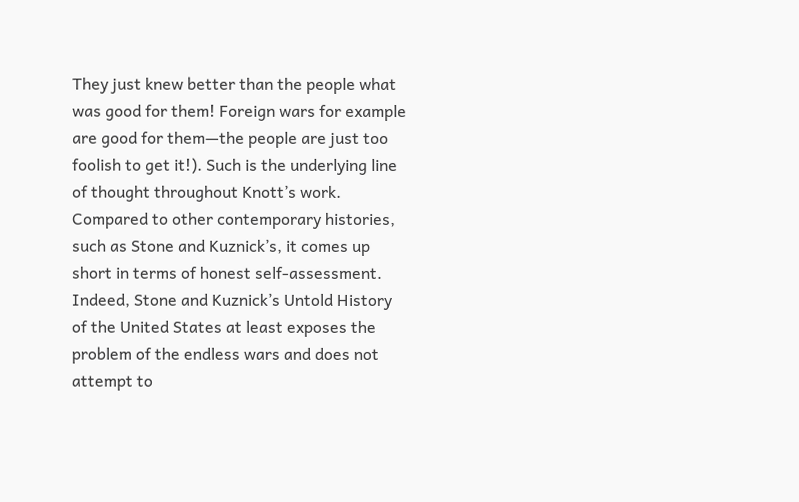They just knew better than the people what was good for them! Foreign wars for example are good for them—the people are just too foolish to get it!). Such is the underlying line of thought throughout Knott’s work. Compared to other contemporary histories, such as Stone and Kuznick’s, it comes up short in terms of honest self-assessment. Indeed, Stone and Kuznick’s Untold History of the United States at least exposes the problem of the endless wars and does not attempt to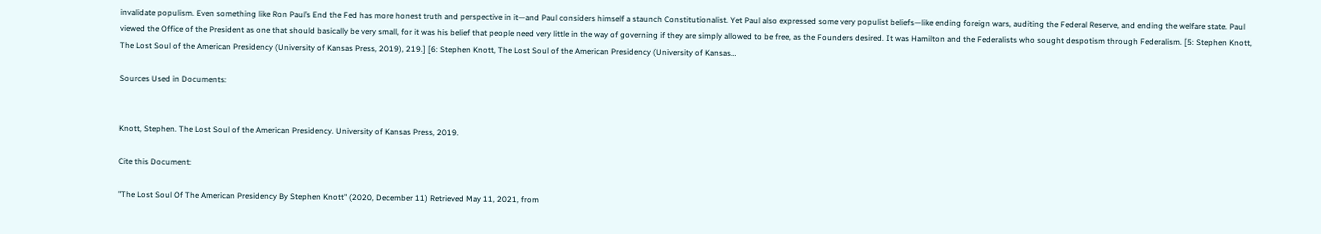invalidate populism. Even something like Ron Paul’s End the Fed has more honest truth and perspective in it—and Paul considers himself a staunch Constitutionalist. Yet Paul also expressed some very populist beliefs—like ending foreign wars, auditing the Federal Reserve, and ending the welfare state. Paul viewed the Office of the President as one that should basically be very small, for it was his belief that people need very little in the way of governing if they are simply allowed to be free, as the Founders desired. It was Hamilton and the Federalists who sought despotism through Federalism. [5: Stephen Knott, The Lost Soul of the American Presidency (University of Kansas Press, 2019), 219.] [6: Stephen Knott, The Lost Soul of the American Presidency (University of Kansas…

Sources Used in Documents:


Knott, Stephen. The Lost Soul of the American Presidency. University of Kansas Press, 2019.

Cite this Document:

"The Lost Soul Of The American Presidency By Stephen Knott" (2020, December 11) Retrieved May 11, 2021, from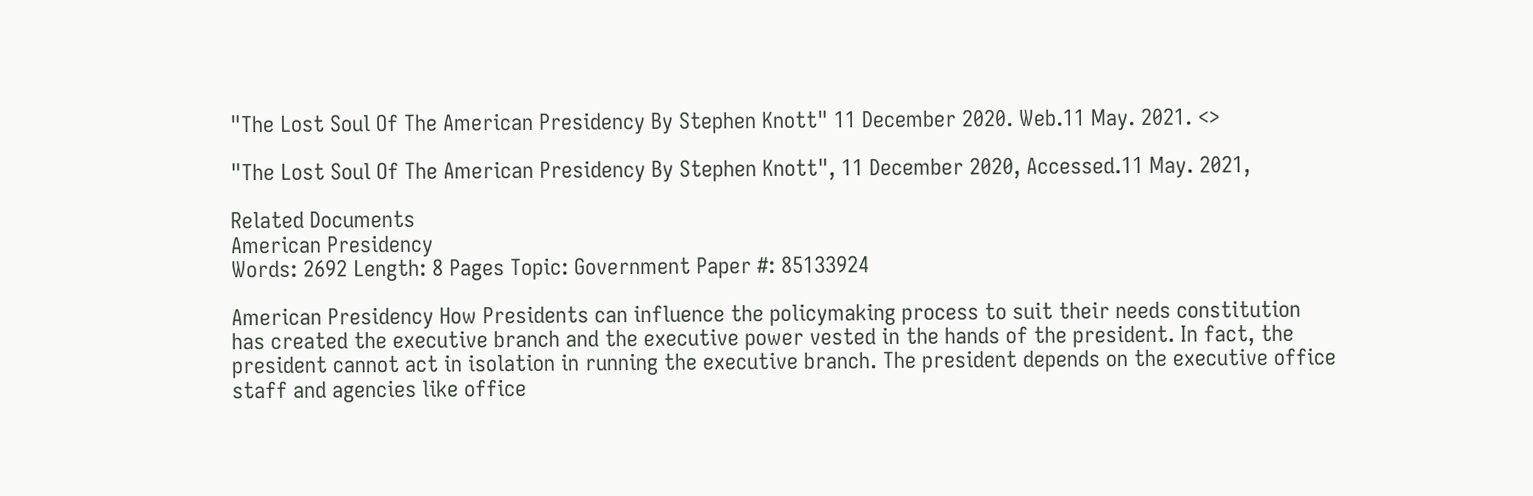"The Lost Soul Of The American Presidency By Stephen Knott" 11 December 2020. Web.11 May. 2021. <>

"The Lost Soul Of The American Presidency By Stephen Knott", 11 December 2020, Accessed.11 May. 2021,

Related Documents
American Presidency
Words: 2692 Length: 8 Pages Topic: Government Paper #: 85133924

American Presidency How Presidents can influence the policymaking process to suit their needs constitution has created the executive branch and the executive power vested in the hands of the president. In fact, the president cannot act in isolation in running the executive branch. The president depends on the executive office staff and agencies like office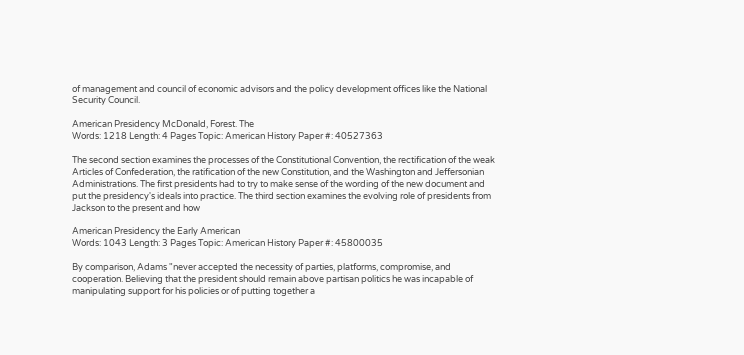of management and council of economic advisors and the policy development offices like the National Security Council.

American Presidency McDonald, Forest. The
Words: 1218 Length: 4 Pages Topic: American History Paper #: 40527363

The second section examines the processes of the Constitutional Convention, the rectification of the weak Articles of Confederation, the ratification of the new Constitution, and the Washington and Jeffersonian Administrations. The first presidents had to try to make sense of the wording of the new document and put the presidency's ideals into practice. The third section examines the evolving role of presidents from Jackson to the present and how

American Presidency the Early American
Words: 1043 Length: 3 Pages Topic: American History Paper #: 45800035

By comparison, Adams "never accepted the necessity of parties, platforms, compromise, and cooperation. Believing that the president should remain above partisan politics he was incapable of manipulating support for his policies or of putting together a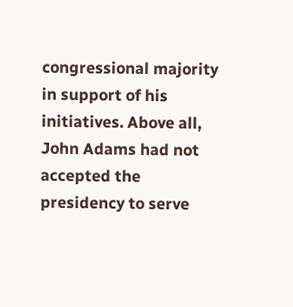congressional majority in support of his initiatives. Above all, John Adams had not accepted the presidency to serve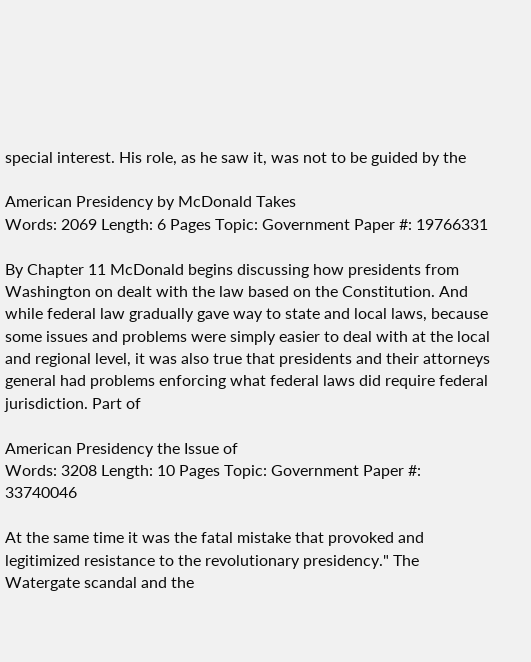special interest. His role, as he saw it, was not to be guided by the

American Presidency by McDonald Takes
Words: 2069 Length: 6 Pages Topic: Government Paper #: 19766331

By Chapter 11 McDonald begins discussing how presidents from Washington on dealt with the law based on the Constitution. And while federal law gradually gave way to state and local laws, because some issues and problems were simply easier to deal with at the local and regional level, it was also true that presidents and their attorneys general had problems enforcing what federal laws did require federal jurisdiction. Part of

American Presidency the Issue of
Words: 3208 Length: 10 Pages Topic: Government Paper #: 33740046

At the same time it was the fatal mistake that provoked and legitimized resistance to the revolutionary presidency." The Watergate scandal and the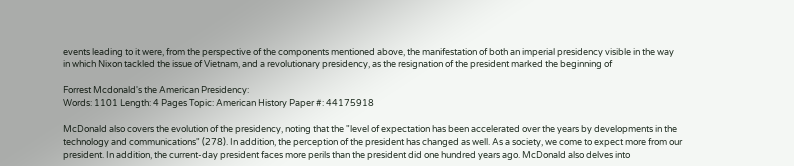events leading to it were, from the perspective of the components mentioned above, the manifestation of both an imperial presidency visible in the way in which Nixon tackled the issue of Vietnam, and a revolutionary presidency, as the resignation of the president marked the beginning of

Forrest Mcdonald's the American Presidency:
Words: 1101 Length: 4 Pages Topic: American History Paper #: 44175918

McDonald also covers the evolution of the presidency, noting that the "level of expectation has been accelerated over the years by developments in the technology and communications" (278). In addition, the perception of the president has changed as well. As a society, we come to expect more from our president. In addition, the current-day president faces more perils than the president did one hundred years ago. McDonald also delves into